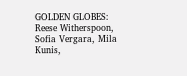GOLDEN GLOBES: Reese Witherspoon, Sofia Vergara, Mila Kunis,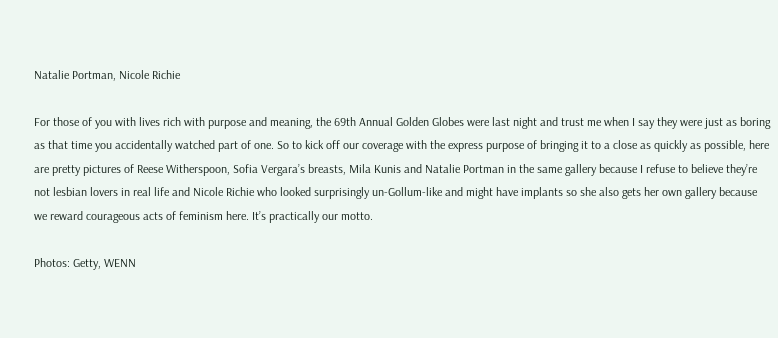Natalie Portman, Nicole Richie

For those of you with lives rich with purpose and meaning, the 69th Annual Golden Globes were last night and trust me when I say they were just as boring as that time you accidentally watched part of one. So to kick off our coverage with the express purpose of bringing it to a close as quickly as possible, here are pretty pictures of Reese Witherspoon, Sofia Vergara’s breasts, Mila Kunis and Natalie Portman in the same gallery because I refuse to believe they’re not lesbian lovers in real life and Nicole Richie who looked surprisingly un-Gollum-like and might have implants so she also gets her own gallery because we reward courageous acts of feminism here. It’s practically our motto.

Photos: Getty, WENN